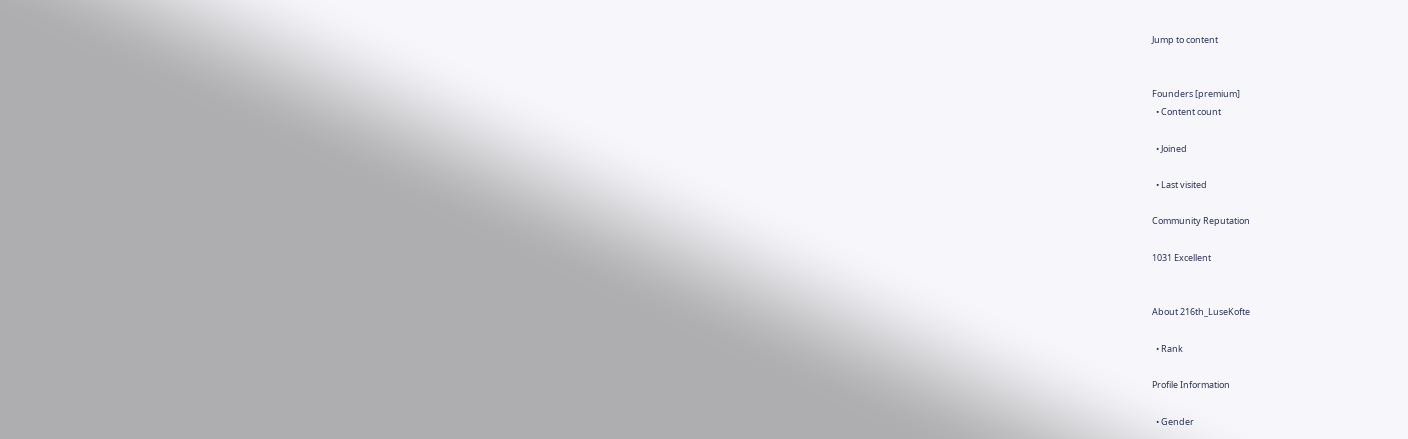Jump to content


Founders [premium]
  • Content count

  • Joined

  • Last visited

Community Reputation

1031 Excellent


About 216th_LuseKofte

  • Rank

Profile Information

  • Gender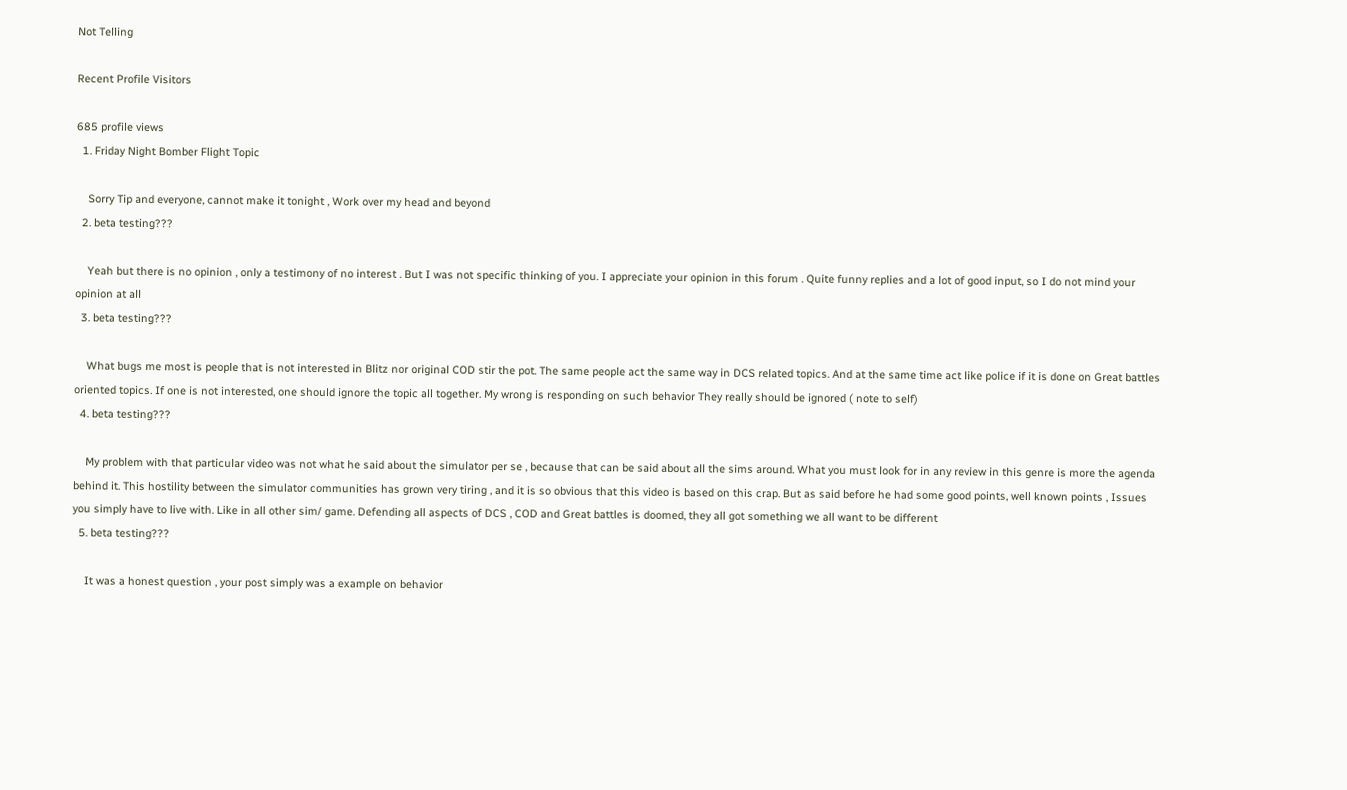Not Telling

Recent Profile Visitors

685 profile views
  1. Friday Night Bomber Flight Topic

    Sorry Tip and everyone, cannot make it tonight , Work over my head and beyond
  2. beta testing???

    Yeah but there is no opinion , only a testimony of no interest . But I was not specific thinking of you. I appreciate your opinion in this forum . Quite funny replies and a lot of good input, so I do not mind your opinion at all
  3. beta testing???

    What bugs me most is people that is not interested in Blitz nor original COD stir the pot. The same people act the same way in DCS related topics. And at the same time act like police if it is done on Great battles oriented topics. If one is not interested, one should ignore the topic all together. My wrong is responding on such behavior They really should be ignored ( note to self)
  4. beta testing???

    My problem with that particular video was not what he said about the simulator per se , because that can be said about all the sims around. What you must look for in any review in this genre is more the agenda behind it. This hostility between the simulator communities has grown very tiring , and it is so obvious that this video is based on this crap. But as said before he had some good points, well known points , Issues you simply have to live with. Like in all other sim/ game. Defending all aspects of DCS , COD and Great battles is doomed, they all got something we all want to be different
  5. beta testing???

    It was a honest question , your post simply was a example on behavior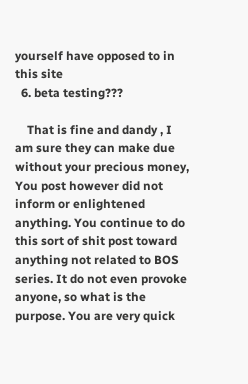yourself have opposed to in this site
  6. beta testing???

    That is fine and dandy , I am sure they can make due without your precious money, You post however did not inform or enlightened anything. You continue to do this sort of shit post toward anything not related to BOS series. It do not even provoke anyone, so what is the purpose. You are very quick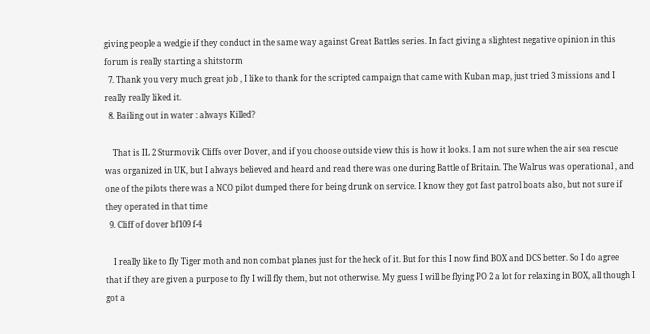giving people a wedgie if they conduct in the same way against Great Battles series. In fact giving a slightest negative opinion in this forum is really starting a shitstorm
  7. Thank you very much great job , I like to thank for the scripted campaign that came with Kuban map, just tried 3 missions and I really really liked it.
  8. Bailing out in water : always Killed?

    That is IL 2 Sturmovik Cliffs over Dover, and if you choose outside view this is how it looks. I am not sure when the air sea rescue was organized in UK, but I always believed and heard and read there was one during Battle of Britain. The Walrus was operational , and one of the pilots there was a NCO pilot dumped there for being drunk on service. I know they got fast patrol boats also, but not sure if they operated in that time
  9. Cliff of dover bf109 f-4

    I really like to fly Tiger moth and non combat planes just for the heck of it. But for this I now find BOX and DCS better. So I do agree that if they are given a purpose to fly I will fly them, but not otherwise. My guess I will be flying PO 2 a lot for relaxing in BOX, all though I got a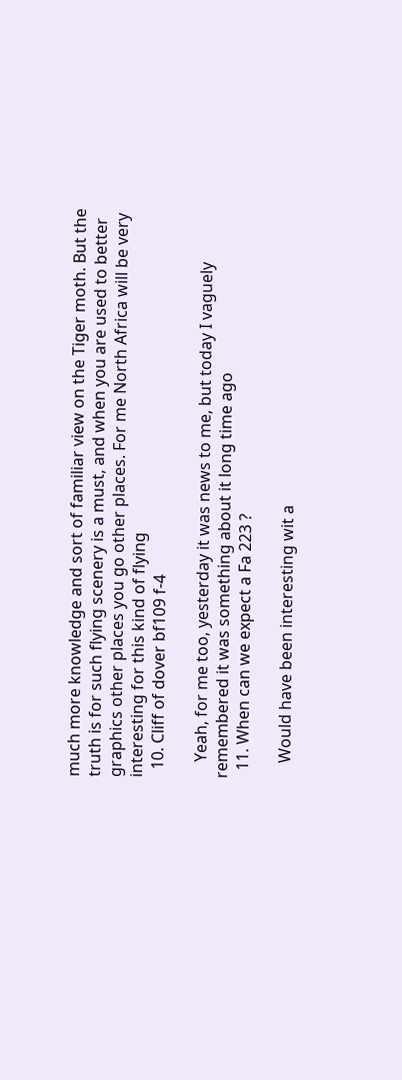much more knowledge and sort of familiar view on the Tiger moth. But the truth is for such flying scenery is a must, and when you are used to better graphics other places you go other places. For me North Africa will be very interesting for this kind of flying
  10. Cliff of dover bf109 f-4

    Yeah, for me too, yesterday it was news to me, but today I vaguely remembered it was something about it long time ago
  11. When can we expect a Fa 223 ?

    Would have been interesting wit a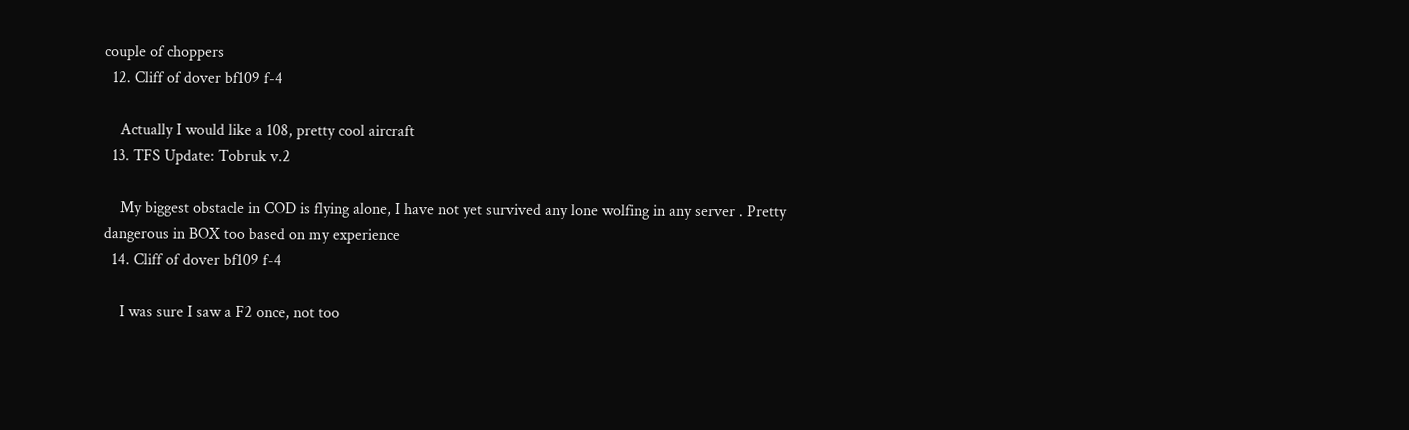couple of choppers
  12. Cliff of dover bf109 f-4

    Actually I would like a 108, pretty cool aircraft
  13. TFS Update: Tobruk v.2

    My biggest obstacle in COD is flying alone, I have not yet survived any lone wolfing in any server . Pretty dangerous in BOX too based on my experience
  14. Cliff of dover bf109 f-4

    I was sure I saw a F2 once, not too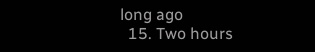long ago
  15. Two hours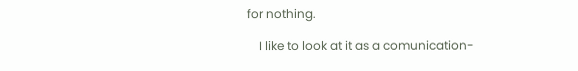for nothing.

    I like to look at it as a comunication-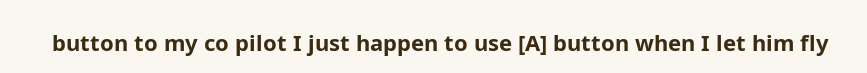button to my co pilot I just happen to use [A] button when I let him fly